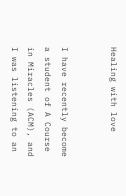Healing with love


I have recently become a student of A Course in Miracles (ACM), and I was listening to an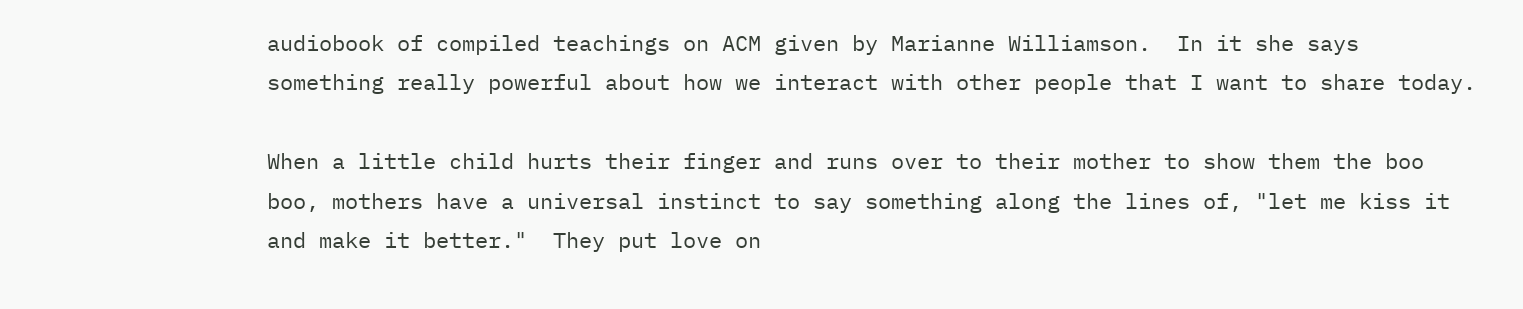audiobook of compiled teachings on ACM given by Marianne Williamson.  In it she says something really powerful about how we interact with other people that I want to share today.

When a little child hurts their finger and runs over to their mother to show them the boo boo, mothers have a universal instinct to say something along the lines of, "let me kiss it and make it better."  They put love on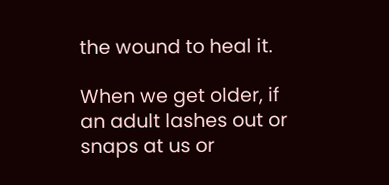the wound to heal it.

When we get older, if an adult lashes out or snaps at us or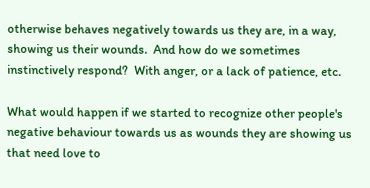otherwise behaves negatively towards us they are, in a way, showing us their wounds.  And how do we sometimes instinctively respond?  With anger, or a lack of patience, etc.

What would happen if we started to recognize other people's negative behaviour towards us as wounds they are showing us that need love to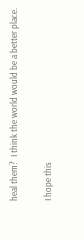heal them?  I think the world would be a better place.

I hope this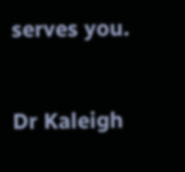serves you.


Dr Kaleigh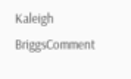Kaleigh BriggsComment